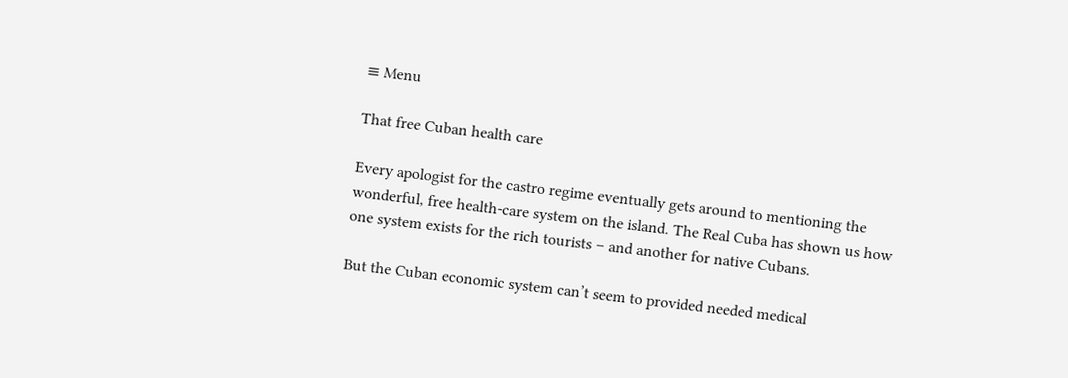≡ Menu

That free Cuban health care

Every apologist for the castro regime eventually gets around to mentioning the wonderful, free health-care system on the island. The Real Cuba has shown us how one system exists for the rich tourists – and another for native Cubans.

But the Cuban economic system can’t seem to provided needed medical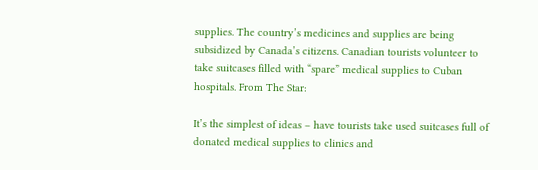supplies. The country’s medicines and supplies are being subsidized by Canada’s citizens. Canadian tourists volunteer to take suitcases filled with “spare” medical supplies to Cuban hospitals. From The Star:

It’s the simplest of ideas – have tourists take used suitcases full of donated medical supplies to clinics and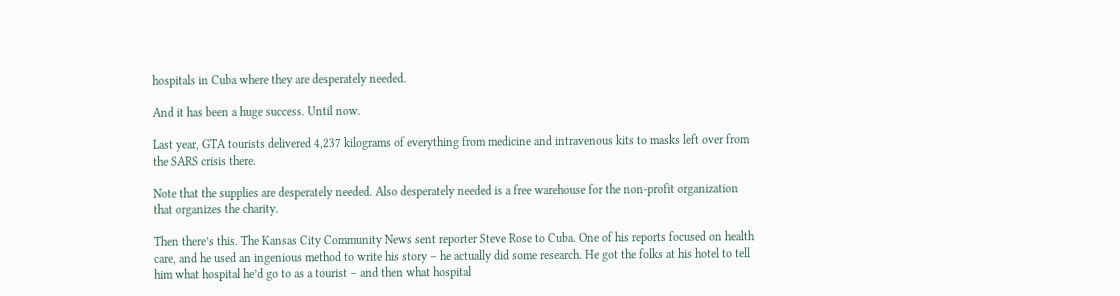hospitals in Cuba where they are desperately needed.

And it has been a huge success. Until now.

Last year, GTA tourists delivered 4,237 kilograms of everything from medicine and intravenous kits to masks left over from the SARS crisis there.

Note that the supplies are desperately needed. Also desperately needed is a free warehouse for the non-profit organization that organizes the charity.

Then there’s this. The Kansas City Community News sent reporter Steve Rose to Cuba. One of his reports focused on health care, and he used an ingenious method to write his story – he actually did some research. He got the folks at his hotel to tell him what hospital he’d go to as a tourist – and then what hospital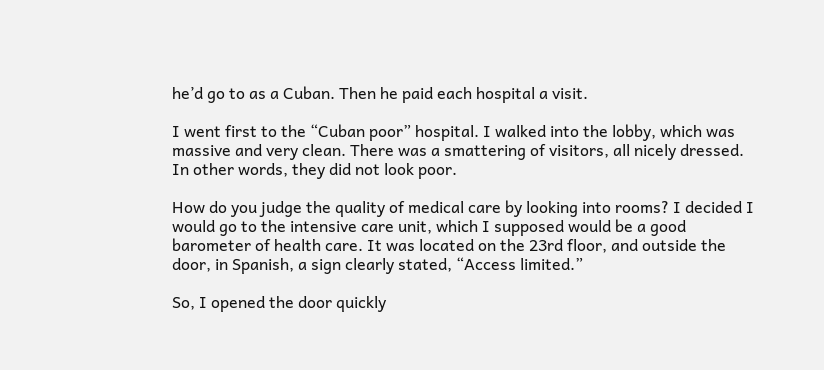he’d go to as a Cuban. Then he paid each hospital a visit.

I went first to the “Cuban poor” hospital. I walked into the lobby, which was massive and very clean. There was a smattering of visitors, all nicely dressed. In other words, they did not look poor.

How do you judge the quality of medical care by looking into rooms? I decided I would go to the intensive care unit, which I supposed would be a good barometer of health care. It was located on the 23rd floor, and outside the door, in Spanish, a sign clearly stated, “Access limited.”

So, I opened the door quickly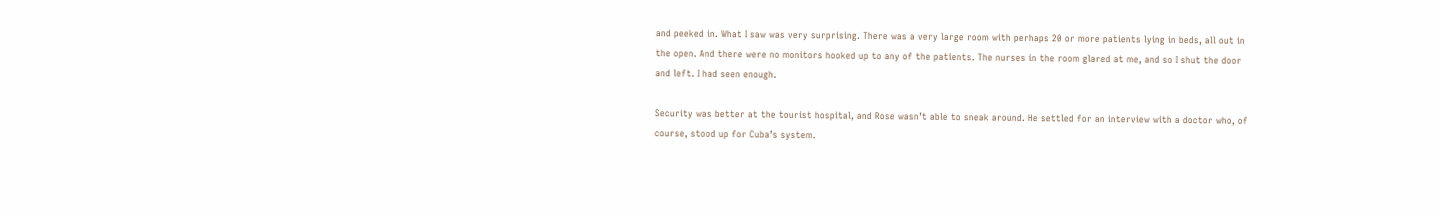and peeked in. What I saw was very surprising. There was a very large room with perhaps 20 or more patients lying in beds, all out in the open. And there were no monitors hooked up to any of the patients. The nurses in the room glared at me, and so I shut the door and left. I had seen enough.

Security was better at the tourist hospital, and Rose wasn’t able to sneak around. He settled for an interview with a doctor who, of course, stood up for Cuba’s system.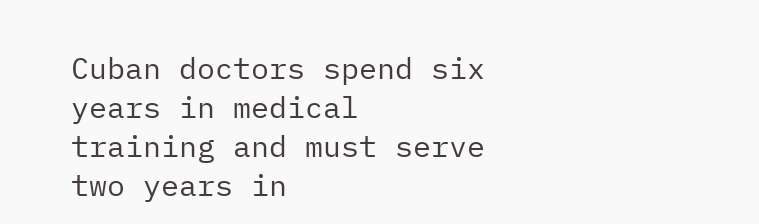Cuban doctors spend six years in medical training and must serve two years in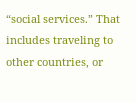“social services.” That includes traveling to other countries, or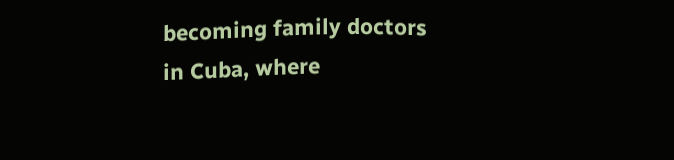becoming family doctors in Cuba, where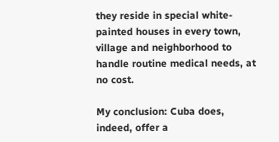they reside in special white-painted houses in every town, village and neighborhood to handle routine medical needs, at no cost.

My conclusion: Cuba does, indeed, offer a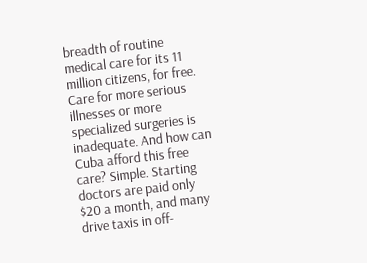breadth of routine medical care for its 11 million citizens, for free. Care for more serious illnesses or more specialized surgeries is inadequate. And how can Cuba afford this free care? Simple. Starting doctors are paid only $20 a month, and many drive taxis in off-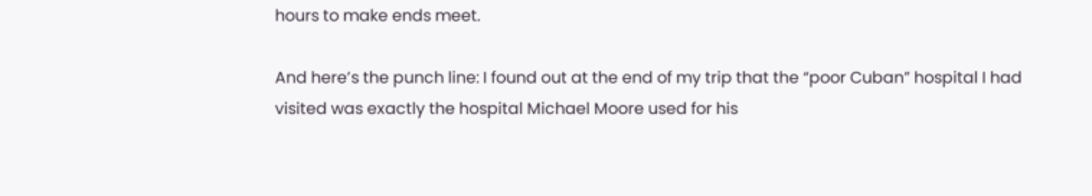hours to make ends meet.

And here’s the punch line: I found out at the end of my trip that the “poor Cuban” hospital I had visited was exactly the hospital Michael Moore used for his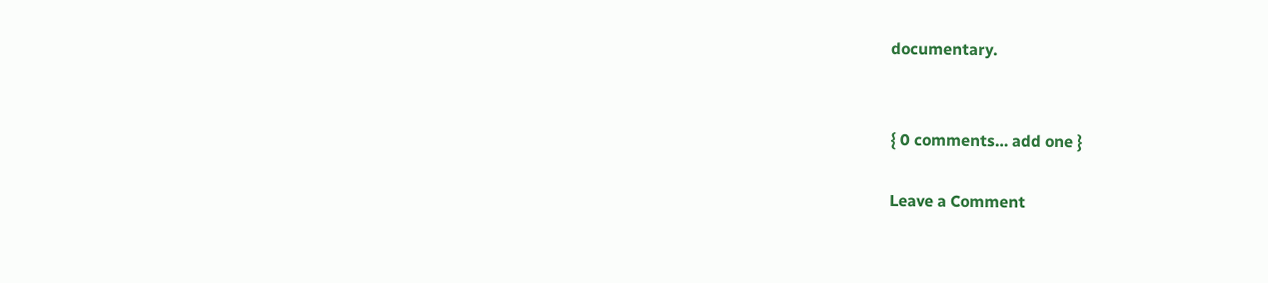documentary.


{ 0 comments… add one }

Leave a Comment